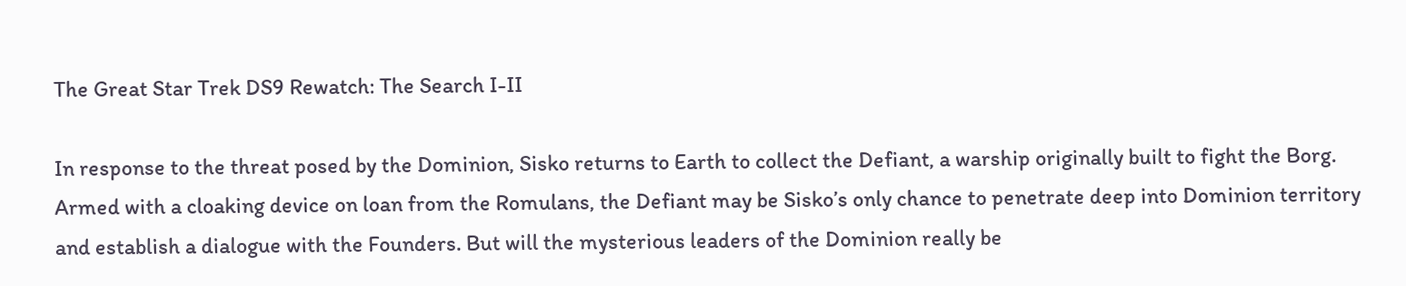The Great Star Trek DS9 Rewatch: The Search I-II

In response to the threat posed by the Dominion, Sisko returns to Earth to collect the Defiant, a warship originally built to fight the Borg. Armed with a cloaking device on loan from the Romulans, the Defiant may be Sisko’s only chance to penetrate deep into Dominion territory and establish a dialogue with the Founders. But will the mysterious leaders of the Dominion really be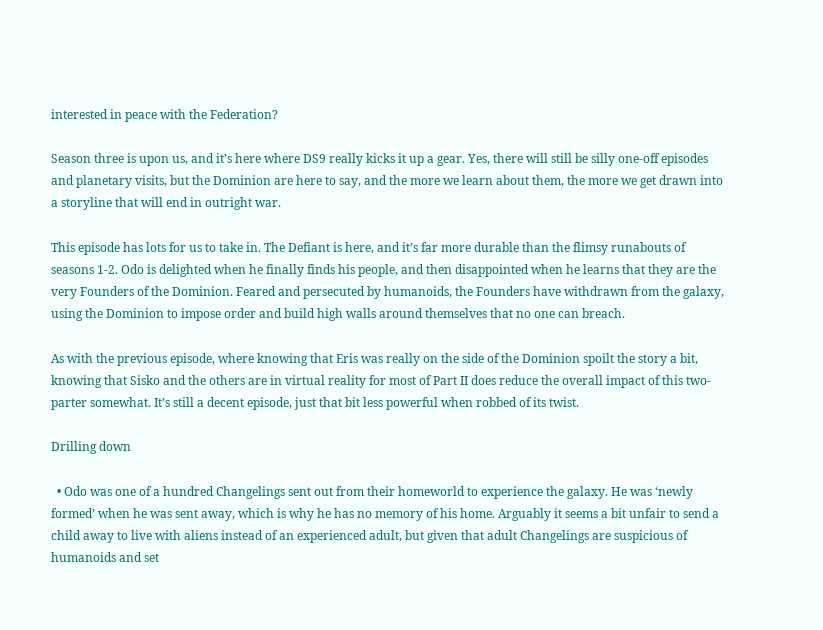interested in peace with the Federation?

Season three is upon us, and it’s here where DS9 really kicks it up a gear. Yes, there will still be silly one-off episodes and planetary visits, but the Dominion are here to say, and the more we learn about them, the more we get drawn into a storyline that will end in outright war.

This episode has lots for us to take in. The Defiant is here, and it’s far more durable than the flimsy runabouts of seasons 1-2. Odo is delighted when he finally finds his people, and then disappointed when he learns that they are the very Founders of the Dominion. Feared and persecuted by humanoids, the Founders have withdrawn from the galaxy, using the Dominion to impose order and build high walls around themselves that no one can breach.

As with the previous episode, where knowing that Eris was really on the side of the Dominion spoilt the story a bit, knowing that Sisko and the others are in virtual reality for most of Part II does reduce the overall impact of this two-parter somewhat. It’s still a decent episode, just that bit less powerful when robbed of its twist.

Drilling down

  • Odo was one of a hundred Changelings sent out from their homeworld to experience the galaxy. He was ‘newly formed’ when he was sent away, which is why he has no memory of his home. Arguably it seems a bit unfair to send a child away to live with aliens instead of an experienced adult, but given that adult Changelings are suspicious of humanoids and set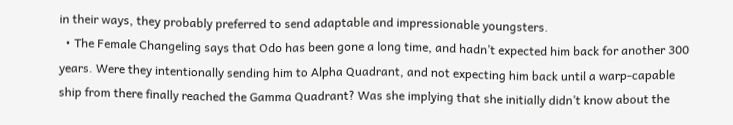in their ways, they probably preferred to send adaptable and impressionable youngsters.
  • The Female Changeling says that Odo has been gone a long time, and hadn’t expected him back for another 300 years. Were they intentionally sending him to Alpha Quadrant, and not expecting him back until a warp-capable ship from there finally reached the Gamma Quadrant? Was she implying that she initially didn’t know about the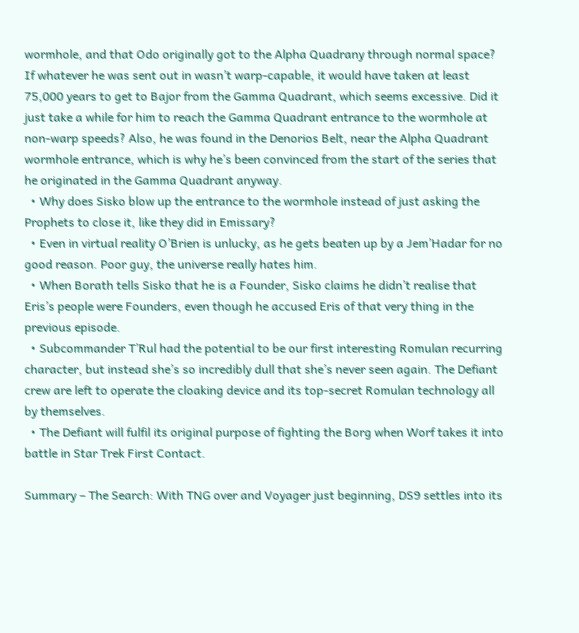wormhole, and that Odo originally got to the Alpha Quadrany through normal space? If whatever he was sent out in wasn’t warp-capable, it would have taken at least 75,000 years to get to Bajor from the Gamma Quadrant, which seems excessive. Did it just take a while for him to reach the Gamma Quadrant entrance to the wormhole at non-warp speeds? Also, he was found in the Denorios Belt, near the Alpha Quadrant wormhole entrance, which is why he’s been convinced from the start of the series that he originated in the Gamma Quadrant anyway.
  • Why does Sisko blow up the entrance to the wormhole instead of just asking the Prophets to close it, like they did in Emissary?
  • Even in virtual reality O’Brien is unlucky, as he gets beaten up by a Jem’Hadar for no good reason. Poor guy, the universe really hates him.
  • When Borath tells Sisko that he is a Founder, Sisko claims he didn’t realise that Eris’s people were Founders, even though he accused Eris of that very thing in the previous episode.
  • Subcommander T’Rul had the potential to be our first interesting Romulan recurring character, but instead she’s so incredibly dull that she’s never seen again. The Defiant crew are left to operate the cloaking device and its top-secret Romulan technology all by themselves.
  • The Defiant will fulfil its original purpose of fighting the Borg when Worf takes it into battle in Star Trek First Contact.

Summary – The Search: With TNG over and Voyager just beginning, DS9 settles into its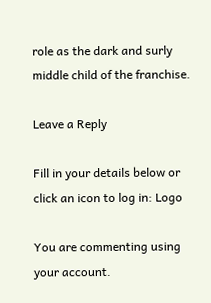role as the dark and surly middle child of the franchise.

Leave a Reply

Fill in your details below or click an icon to log in: Logo

You are commenting using your account.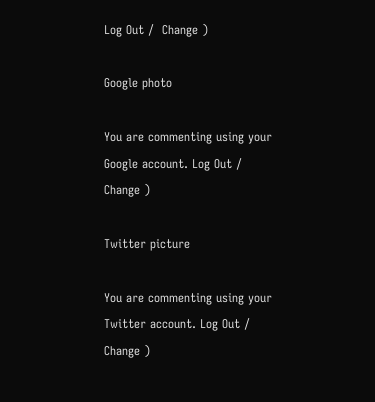Log Out /  Change )

Google photo

You are commenting using your Google account. Log Out /  Change )

Twitter picture

You are commenting using your Twitter account. Log Out /  Change )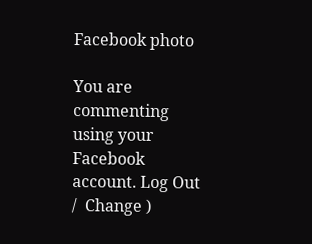Facebook photo

You are commenting using your Facebook account. Log Out /  Change )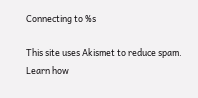Connecting to %s

This site uses Akismet to reduce spam. Learn how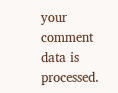your comment data is processed.